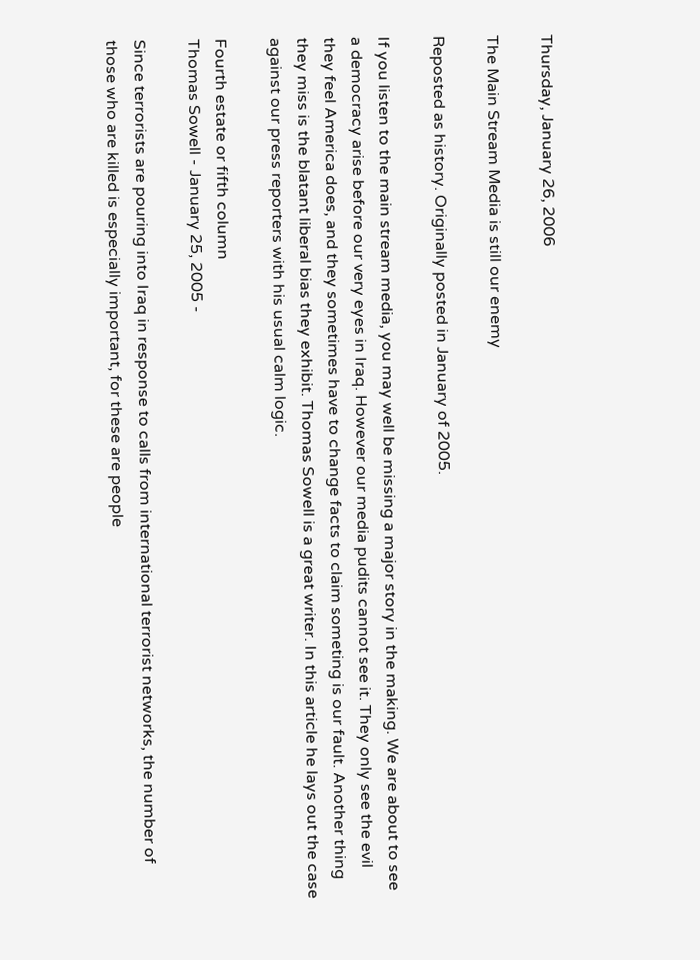Thursday, January 26, 2006

The Main Stream Media is still our enemy

Reposted as history. Originally posted in January of 2005.

If you listen to the main stream media, you may well be missing a major story in the making. We are about to see a democracy arise before our very eyes in Iraq. However our media pudits cannot see it. They only see the evil they feel America does, and they sometimes have to change facts to claim someting is our fault. Another thing they miss is the blatant liberal bias they exhibit. Thomas Sowell is a great writer. In this article he lays out the case against our press reporters with his usual calm logic.

Fourth estate or fifth column
Thomas Sowell - January 25, 2005 -

Since terrorists are pouring into Iraq in response to calls from international terrorist networks, the number of those who are killed is especially important, for these are people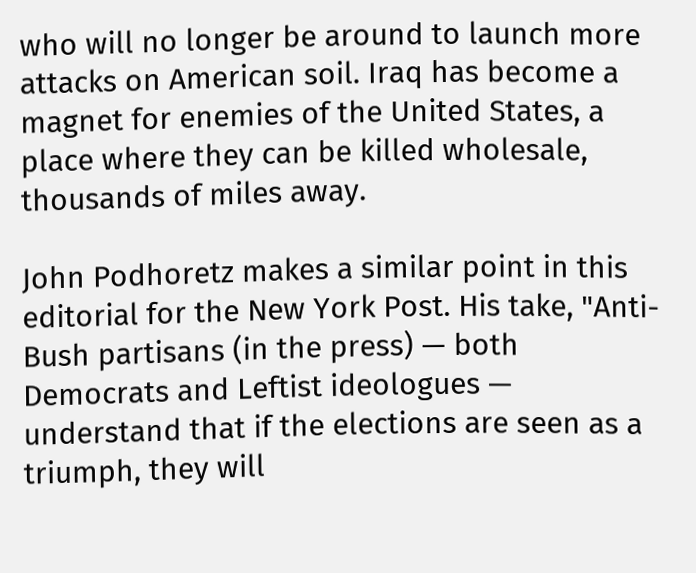who will no longer be around to launch more attacks on American soil. Iraq has become a magnet for enemies of the United States, a place where they can be killed wholesale, thousands of miles away.

John Podhoretz makes a similar point in this editorial for the New York Post. His take, "Anti-Bush partisans (in the press) — both Democrats and Leftist ideologues — understand that if the elections are seen as a triumph, they will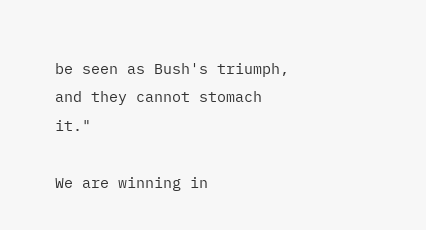be seen as Bush's triumph, and they cannot stomach it."

We are winning in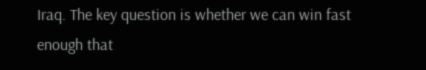Iraq. The key question is whether we can win fast enough that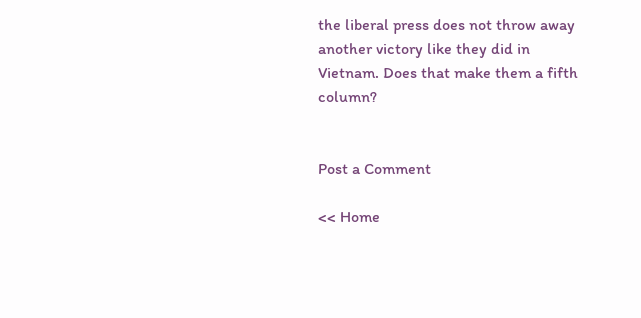the liberal press does not throw away another victory like they did in Vietnam. Does that make them a fifth column?


Post a Comment

<< Home